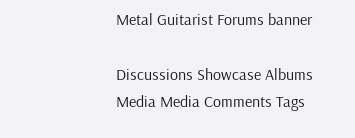Metal Guitarist Forums banner

Discussions Showcase Albums Media Media Comments Tags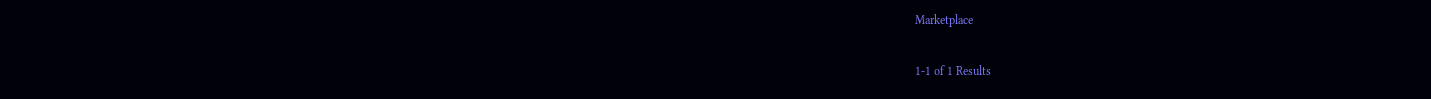Marketplace

1-1 of 1 Results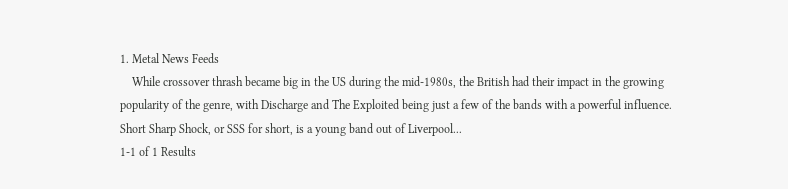1. Metal News Feeds
    While crossover thrash became big in the US during the mid-1980s, the British had their impact in the growing popularity of the genre, with Discharge and The Exploited being just a few of the bands with a powerful influence. Short Sharp Shock, or SSS for short, is a young band out of Liverpool...
1-1 of 1 Results